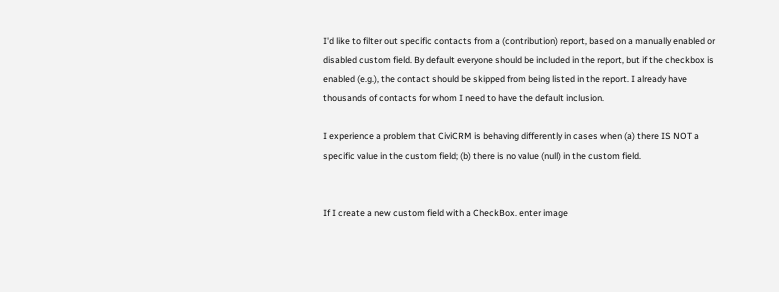I'd like to filter out specific contacts from a (contribution) report, based on a manually enabled or disabled custom field. By default everyone should be included in the report, but if the checkbox is enabled (e.g.), the contact should be skipped from being listed in the report. I already have thousands of contacts for whom I need to have the default inclusion.

I experience a problem that CiviCRM is behaving differently in cases when (a) there IS NOT a specific value in the custom field; (b) there is no value (null) in the custom field.


If I create a new custom field with a CheckBox. enter image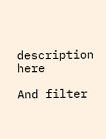description here

And filter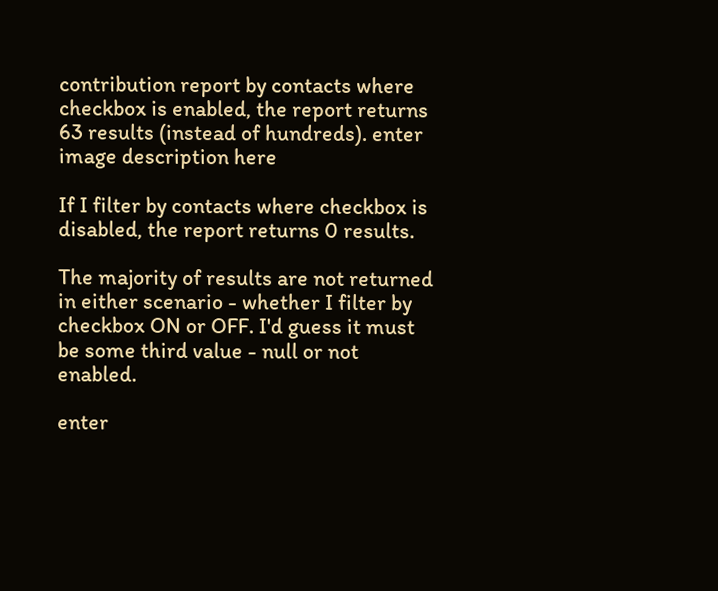contribution report by contacts where checkbox is enabled, the report returns 63 results (instead of hundreds). enter image description here

If I filter by contacts where checkbox is disabled, the report returns 0 results.

The majority of results are not returned in either scenario - whether I filter by checkbox ON or OFF. I'd guess it must be some third value - null or not enabled.

enter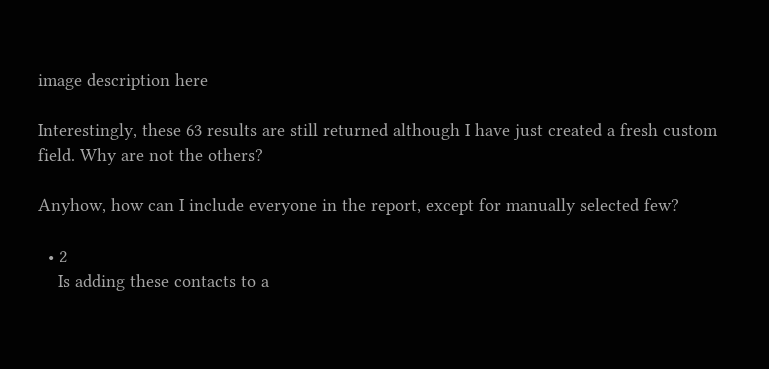image description here

Interestingly, these 63 results are still returned although I have just created a fresh custom field. Why are not the others?

Anyhow, how can I include everyone in the report, except for manually selected few?

  • 2
    Is adding these contacts to a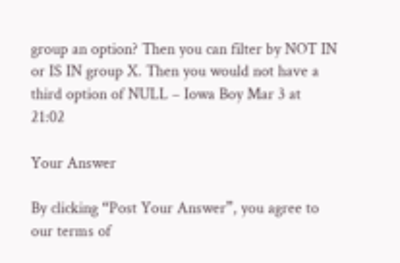group an option? Then you can filter by NOT IN or IS IN group X. Then you would not have a third option of NULL – Iowa Boy Mar 3 at 21:02

Your Answer

By clicking “Post Your Answer”, you agree to our terms of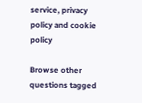service, privacy policy and cookie policy

Browse other questions tagged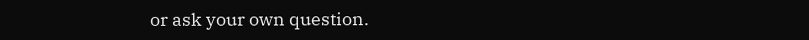or ask your own question.